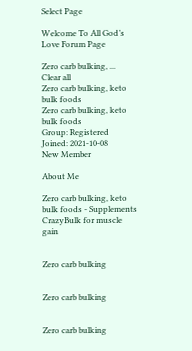Select Page

Welcome To All God’s Love Forum Page

Zero carb bulking, ...
Clear all
Zero carb bulking, keto bulk foods
Zero carb bulking, keto bulk foods
Group: Registered
Joined: 2021-10-08
New Member

About Me

Zero carb bulking, keto bulk foods - Supplements CrazyBulk for muscle gain


Zero carb bulking


Zero carb bulking


Zero carb bulking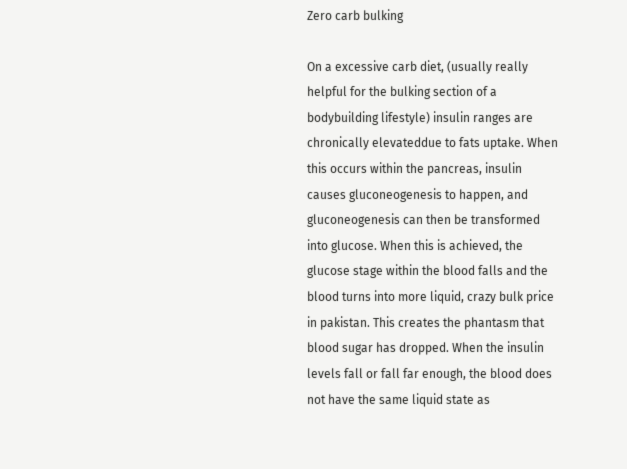Zero carb bulking

On a excessive carb diet, (usually really helpful for the bulking section of a bodybuilding lifestyle) insulin ranges are chronically elevateddue to fats uptake. When this occurs within the pancreas, insulin causes gluconeogenesis to happen, and gluconeogenesis can then be transformed into glucose. When this is achieved, the glucose stage within the blood falls and the blood turns into more liquid, crazy bulk price in pakistan. This creates the phantasm that blood sugar has dropped. When the insulin levels fall or fall far enough, the blood does not have the same liquid state as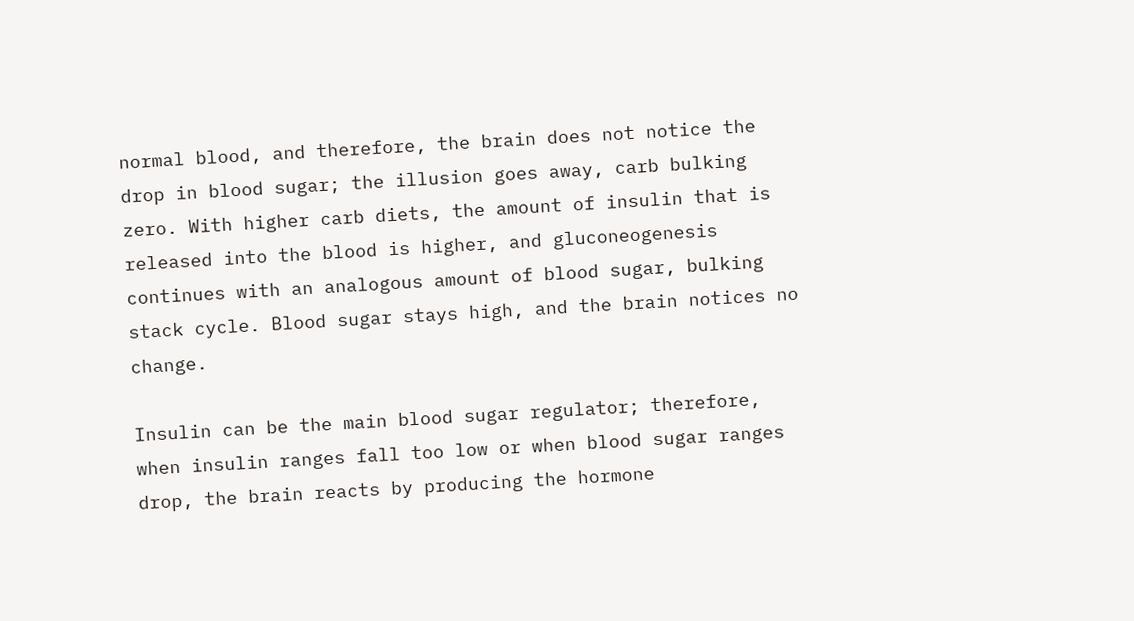normal blood, and therefore, the brain does not notice the drop in blood sugar; the illusion goes away, carb bulking zero. With higher carb diets, the amount of insulin that is released into the blood is higher, and gluconeogenesis continues with an analogous amount of blood sugar, bulking stack cycle. Blood sugar stays high, and the brain notices no change.

Insulin can be the main blood sugar regulator; therefore, when insulin ranges fall too low or when blood sugar ranges drop, the brain reacts by producing the hormone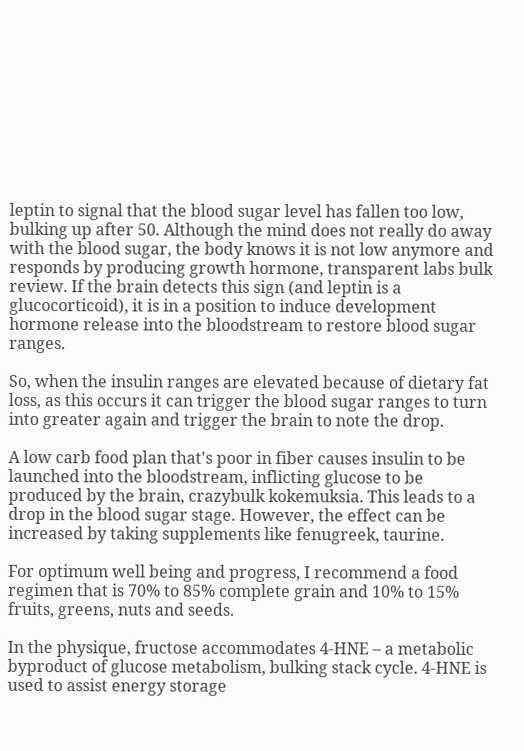leptin to signal that the blood sugar level has fallen too low, bulking up after 50. Although the mind does not really do away with the blood sugar, the body knows it is not low anymore and responds by producing growth hormone, transparent labs bulk review. If the brain detects this sign (and leptin is a glucocorticoid), it is in a position to induce development hormone release into the bloodstream to restore blood sugar ranges.

So, when the insulin ranges are elevated because of dietary fat loss, as this occurs it can trigger the blood sugar ranges to turn into greater again and trigger the brain to note the drop.

A low carb food plan that's poor in fiber causes insulin to be launched into the bloodstream, inflicting glucose to be produced by the brain, crazybulk kokemuksia. This leads to a drop in the blood sugar stage. However, the effect can be increased by taking supplements like fenugreek, taurine.

For optimum well being and progress, I recommend a food regimen that is 70% to 85% complete grain and 10% to 15% fruits, greens, nuts and seeds.

In the physique, fructose accommodates 4-HNE – a metabolic byproduct of glucose metabolism, bulking stack cycle. 4-HNE is used to assist energy storage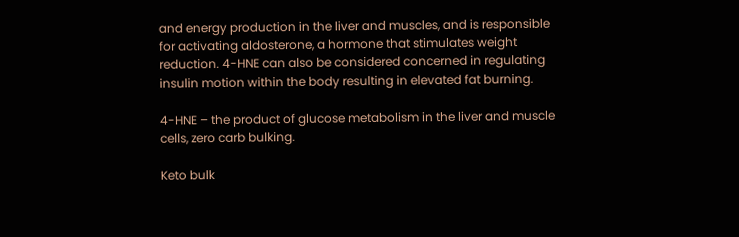and energy production in the liver and muscles, and is responsible for activating aldosterone, a hormone that stimulates weight reduction. 4-HNE can also be considered concerned in regulating insulin motion within the body resulting in elevated fat burning.

4-HNE – the product of glucose metabolism in the liver and muscle cells, zero carb bulking.

Keto bulk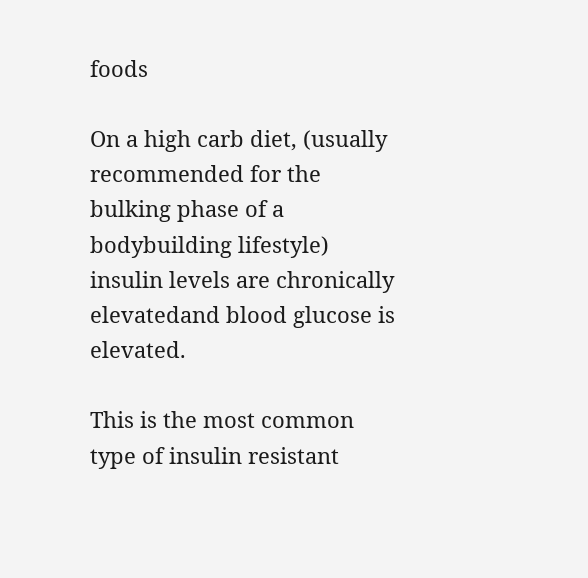foods

On a high carb diet, (usually recommended for the bulking phase of a bodybuilding lifestyle) insulin levels are chronically elevatedand blood glucose is elevated.

This is the most common type of insulin resistant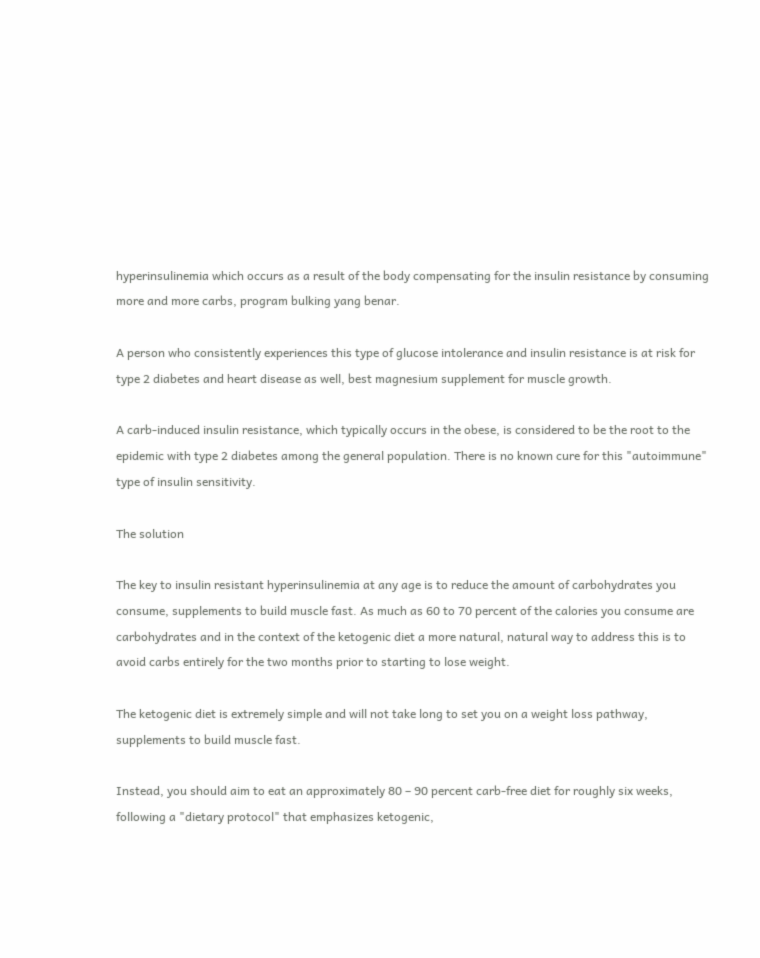hyperinsulinemia which occurs as a result of the body compensating for the insulin resistance by consuming more and more carbs, program bulking yang benar.

A person who consistently experiences this type of glucose intolerance and insulin resistance is at risk for type 2 diabetes and heart disease as well, best magnesium supplement for muscle growth.

A carb-induced insulin resistance, which typically occurs in the obese, is considered to be the root to the epidemic with type 2 diabetes among the general population. There is no known cure for this "autoimmune" type of insulin sensitivity.

The solution

The key to insulin resistant hyperinsulinemia at any age is to reduce the amount of carbohydrates you consume, supplements to build muscle fast. As much as 60 to 70 percent of the calories you consume are carbohydrates and in the context of the ketogenic diet a more natural, natural way to address this is to avoid carbs entirely for the two months prior to starting to lose weight.

The ketogenic diet is extremely simple and will not take long to set you on a weight loss pathway, supplements to build muscle fast.

Instead, you should aim to eat an approximately 80 – 90 percent carb-free diet for roughly six weeks, following a "dietary protocol" that emphasizes ketogenic,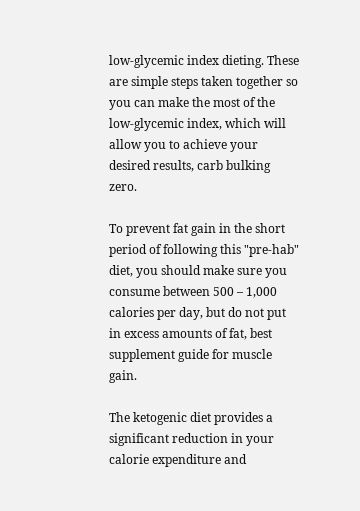low-glycemic index dieting. These are simple steps taken together so you can make the most of the low-glycemic index, which will allow you to achieve your desired results, carb bulking zero.

To prevent fat gain in the short period of following this "pre-hab" diet, you should make sure you consume between 500 – 1,000 calories per day, but do not put in excess amounts of fat, best supplement guide for muscle gain.

The ketogenic diet provides a significant reduction in your calorie expenditure and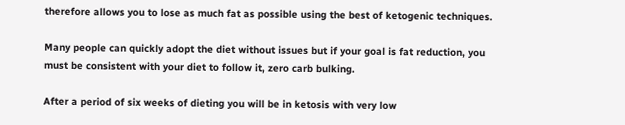therefore allows you to lose as much fat as possible using the best of ketogenic techniques.

Many people can quickly adopt the diet without issues but if your goal is fat reduction, you must be consistent with your diet to follow it, zero carb bulking.

After a period of six weeks of dieting you will be in ketosis with very low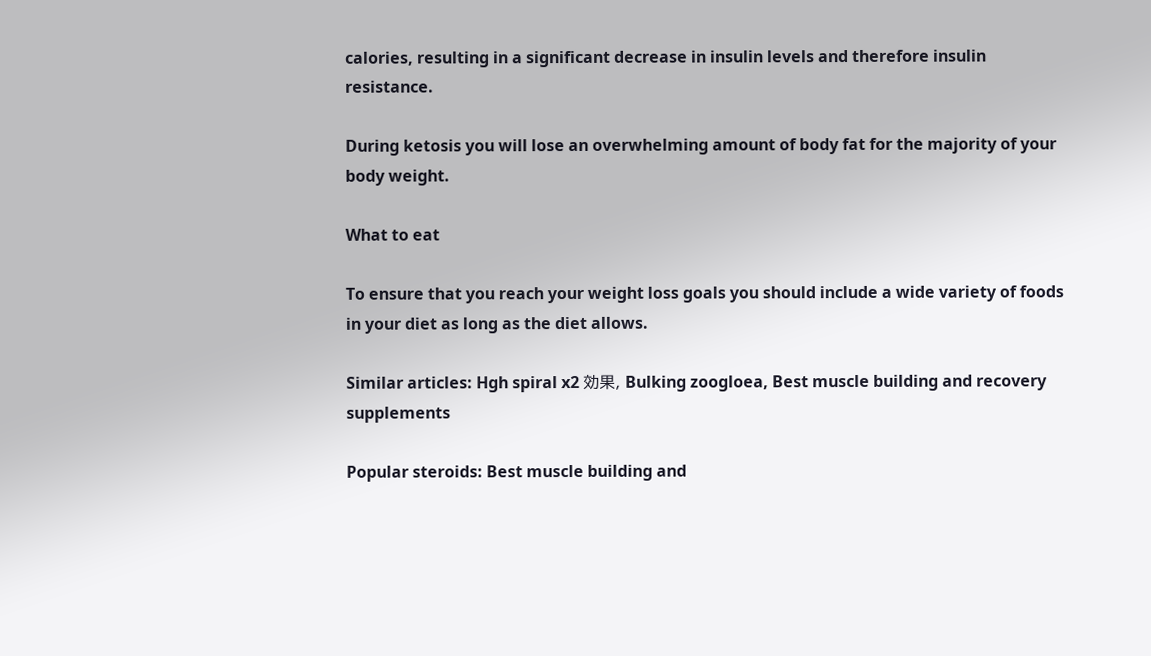calories, resulting in a significant decrease in insulin levels and therefore insulin resistance.

During ketosis you will lose an overwhelming amount of body fat for the majority of your body weight.

What to eat

To ensure that you reach your weight loss goals you should include a wide variety of foods in your diet as long as the diet allows.

Similar articles: Hgh spiral x2 効果, Bulking zoogloea, Best muscle building and recovery supplements

Popular steroids: Best muscle building and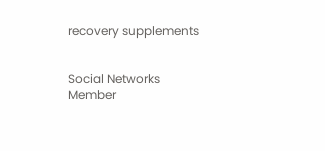recovery supplements


Social Networks
Member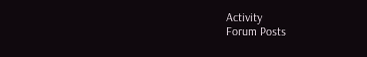Activity
Forum Posts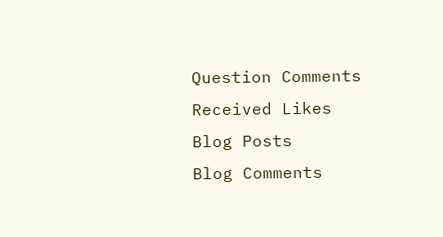Question Comments
Received Likes
Blog Posts
Blog Comments